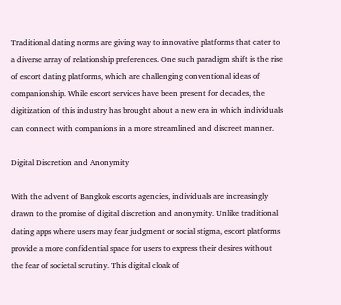Traditional dating norms are giving way to innovative platforms that cater to a diverse array of relationship preferences. One such paradigm shift is the rise of escort dating platforms, which are challenging conventional ideas of companionship. While escort services have been present for decades, the digitization of this industry has brought about a new era in which individuals can connect with companions in a more streamlined and discreet manner.

Digital Discretion and Anonymity

With the advent of Bangkok escorts agencies, individuals are increasingly drawn to the promise of digital discretion and anonymity. Unlike traditional dating apps where users may fear judgment or social stigma, escort platforms provide a more confidential space for users to express their desires without the fear of societal scrutiny. This digital cloak of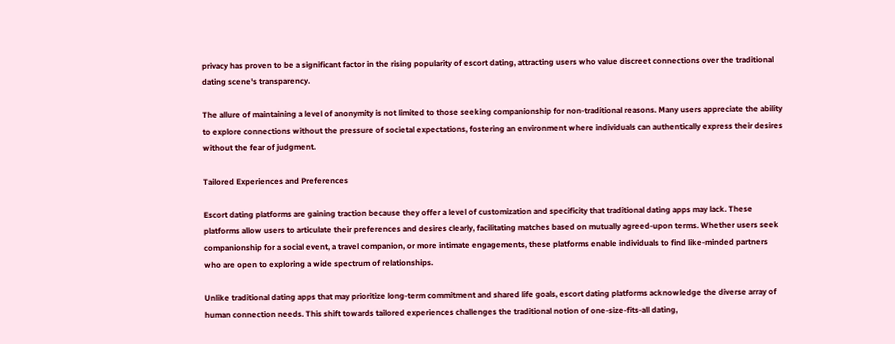privacy has proven to be a significant factor in the rising popularity of escort dating, attracting users who value discreet connections over the traditional dating scene's transparency.

The allure of maintaining a level of anonymity is not limited to those seeking companionship for non-traditional reasons. Many users appreciate the ability to explore connections without the pressure of societal expectations, fostering an environment where individuals can authentically express their desires without the fear of judgment.

Tailored Experiences and Preferences

Escort dating platforms are gaining traction because they offer a level of customization and specificity that traditional dating apps may lack. These platforms allow users to articulate their preferences and desires clearly, facilitating matches based on mutually agreed-upon terms. Whether users seek companionship for a social event, a travel companion, or more intimate engagements, these platforms enable individuals to find like-minded partners who are open to exploring a wide spectrum of relationships.

Unlike traditional dating apps that may prioritize long-term commitment and shared life goals, escort dating platforms acknowledge the diverse array of human connection needs. This shift towards tailored experiences challenges the traditional notion of one-size-fits-all dating,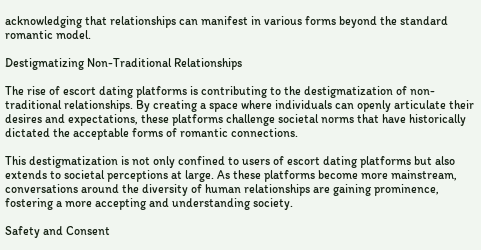acknowledging that relationships can manifest in various forms beyond the standard romantic model.

Destigmatizing Non-Traditional Relationships

The rise of escort dating platforms is contributing to the destigmatization of non-traditional relationships. By creating a space where individuals can openly articulate their desires and expectations, these platforms challenge societal norms that have historically dictated the acceptable forms of romantic connections.

This destigmatization is not only confined to users of escort dating platforms but also extends to societal perceptions at large. As these platforms become more mainstream, conversations around the diversity of human relationships are gaining prominence, fostering a more accepting and understanding society.

Safety and Consent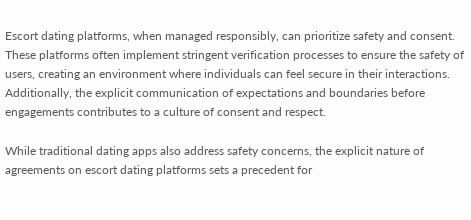Escort dating platforms, when managed responsibly, can prioritize safety and consent. These platforms often implement stringent verification processes to ensure the safety of users, creating an environment where individuals can feel secure in their interactions. Additionally, the explicit communication of expectations and boundaries before engagements contributes to a culture of consent and respect.

While traditional dating apps also address safety concerns, the explicit nature of agreements on escort dating platforms sets a precedent for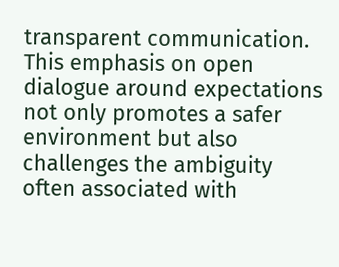transparent communication. This emphasis on open dialogue around expectations not only promotes a safer environment but also challenges the ambiguity often associated with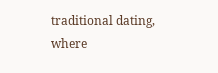traditional dating, where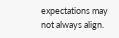expectations may not always align.